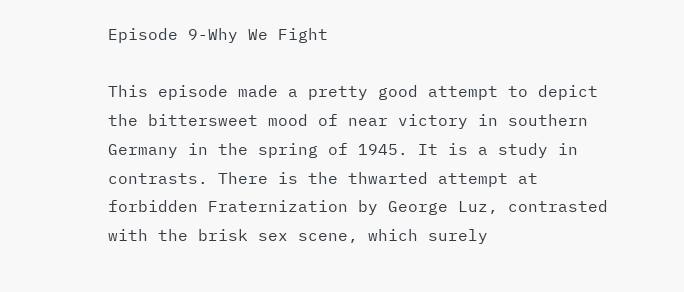Episode 9-Why We Fight

This episode made a pretty good attempt to depict the bittersweet mood of near victory in southern Germany in the spring of 1945. It is a study in contrasts. There is the thwarted attempt at forbidden Fraternization by George Luz, contrasted with the brisk sex scene, which surely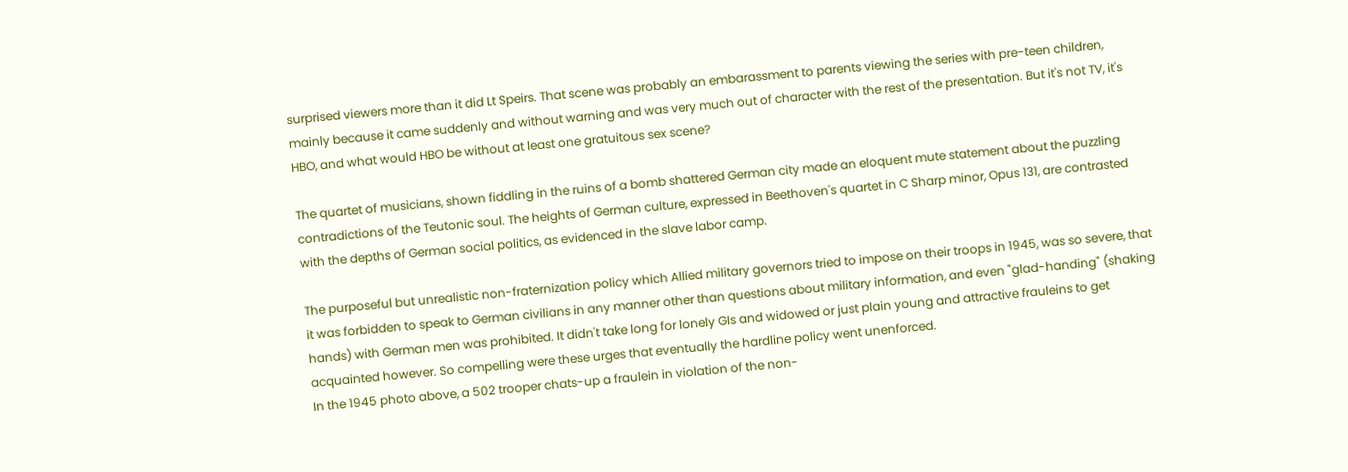surprised viewers more than it did Lt Speirs. That scene was probably an embarassment to parents viewing the series with pre-teen children, mainly because it came suddenly and without warning and was very much out of character with the rest of the presentation. But it's not TV, it's HBO, and what would HBO be without at least one gratuitous sex scene?

The quartet of musicians, shown fiddling in the ruins of a bomb shattered German city made an eloquent mute statement about the puzzling contradictions of the Teutonic soul. The heights of German culture, expressed in Beethoven's quartet in C Sharp minor, Opus 131, are contrasted with the depths of German social politics, as evidenced in the slave labor camp.

The purposeful but unrealistic non-fraternization policy which Allied military governors tried to impose on their troops in 1945, was so severe, that it was forbidden to speak to German civilians in any manner other than questions about military information, and even "glad-handing" (shaking hands) with German men was prohibited. It didn't take long for lonely GIs and widowed or just plain young and attractive frauleins to get acquainted however. So compelling were these urges that eventually the hardline policy went unenforced.
In the 1945 photo above, a 502 trooper chats-up a fraulein in violation of the non-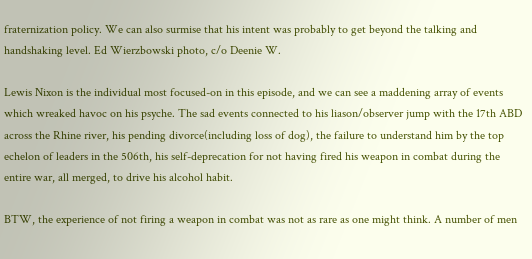fraternization policy. We can also surmise that his intent was probably to get beyond the talking and handshaking level. Ed Wierzbowski photo, c/o Deenie W.

Lewis Nixon is the individual most focused-on in this episode, and we can see a maddening array of events which wreaked havoc on his psyche. The sad events connected to his liason/observer jump with the 17th ABD across the Rhine river, his pending divorce(including loss of dog), the failure to understand him by the top echelon of leaders in the 506th, his self-deprecation for not having fired his weapon in combat during the entire war, all merged, to drive his alcohol habit.

BTW, the experience of not firing a weapon in combat was not as rare as one might think. A number of men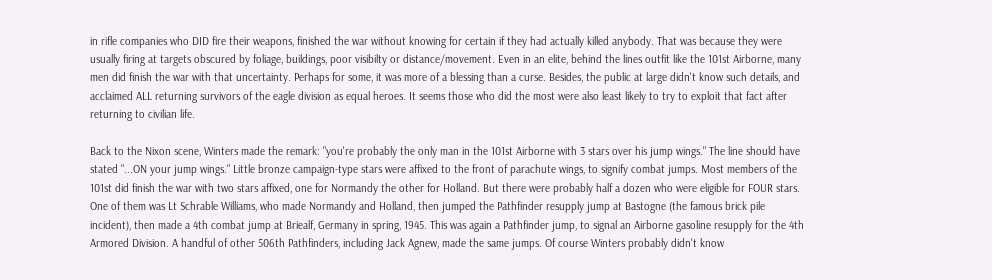in rifle companies who DID fire their weapons, finished the war without knowing for certain if they had actually killed anybody. That was because they were usually firing at targets obscured by foliage, buildings, poor visibilty or distance/movement. Even in an elite, behind the lines outfit like the 101st Airborne, many men did finish the war with that uncertainty. Perhaps for some, it was more of a blessing than a curse. Besides, the public at large didn't know such details, and acclaimed ALL returning survivors of the eagle division as equal heroes. It seems those who did the most were also least likely to try to exploit that fact after returning to civilian life.

Back to the Nixon scene, Winters made the remark: "you're probably the only man in the 101st Airborne with 3 stars over his jump wings." The line should have stated "...ON your jump wings." Little bronze campaign-type stars were affixed to the front of parachute wings, to signify combat jumps. Most members of the 101st did finish the war with two stars affixed, one for Normandy the other for Holland. But there were probably half a dozen who were eligible for FOUR stars. One of them was Lt Schrable Williams, who made Normandy and Holland, then jumped the Pathfinder resupply jump at Bastogne (the famous brick pile incident), then made a 4th combat jump at Briealf, Germany in spring, 1945. This was again a Pathfinder jump, to signal an Airborne gasoline resupply for the 4th Armored Division. A handful of other 506th Pathfinders, including Jack Agnew, made the same jumps. Of course Winters probably didn't know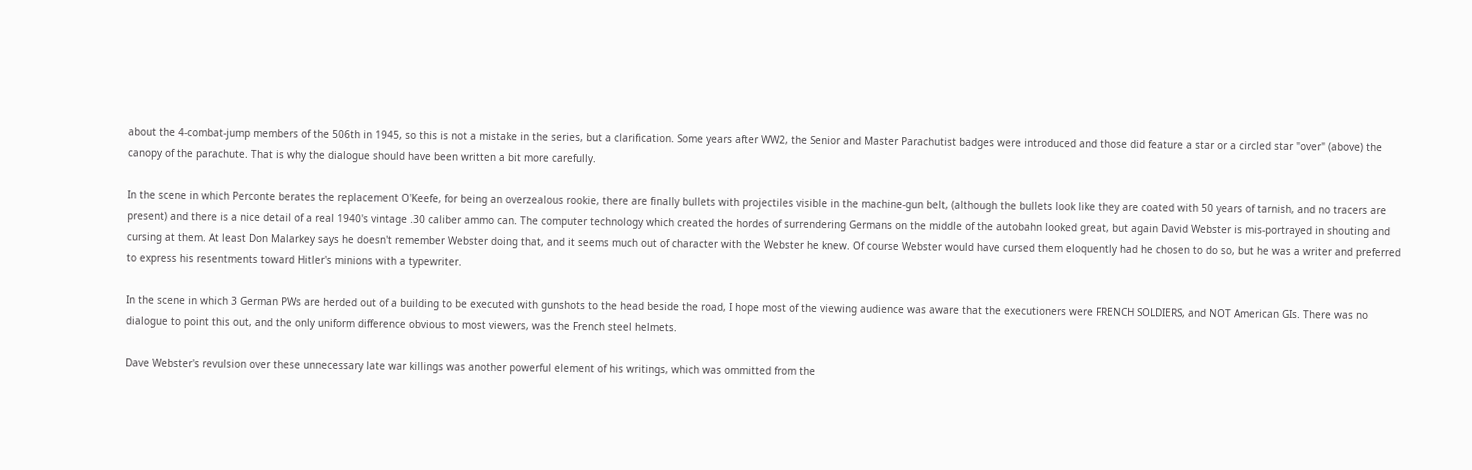about the 4-combat-jump members of the 506th in 1945, so this is not a mistake in the series, but a clarification. Some years after WW2, the Senior and Master Parachutist badges were introduced and those did feature a star or a circled star "over" (above) the canopy of the parachute. That is why the dialogue should have been written a bit more carefully.

In the scene in which Perconte berates the replacement O'Keefe, for being an overzealous rookie, there are finally bullets with projectiles visible in the machine-gun belt, (although the bullets look like they are coated with 50 years of tarnish, and no tracers are present) and there is a nice detail of a real 1940's vintage .30 caliber ammo can. The computer technology which created the hordes of surrendering Germans on the middle of the autobahn looked great, but again David Webster is mis-portrayed in shouting and cursing at them. At least Don Malarkey says he doesn't remember Webster doing that, and it seems much out of character with the Webster he knew. Of course Webster would have cursed them eloquently had he chosen to do so, but he was a writer and preferred to express his resentments toward Hitler's minions with a typewriter.

In the scene in which 3 German PWs are herded out of a building to be executed with gunshots to the head beside the road, I hope most of the viewing audience was aware that the executioners were FRENCH SOLDIERS, and NOT American GIs. There was no dialogue to point this out, and the only uniform difference obvious to most viewers, was the French steel helmets.

Dave Webster's revulsion over these unnecessary late war killings was another powerful element of his writings, which was ommitted from the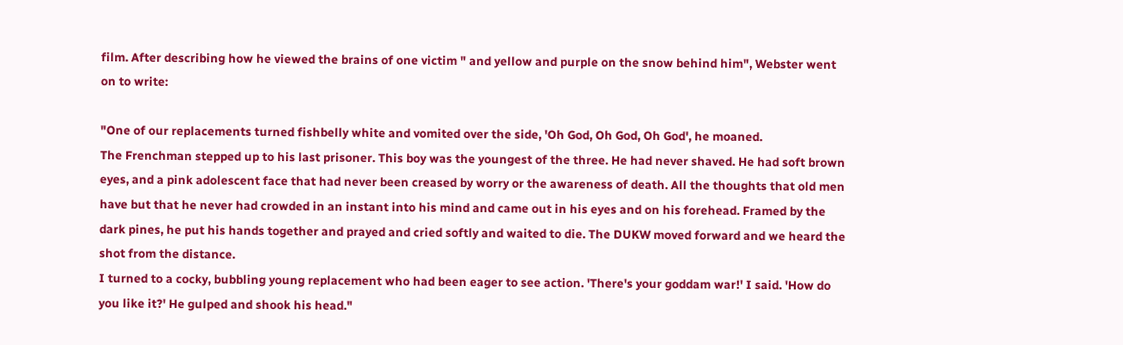film. After describing how he viewed the brains of one victim " and yellow and purple on the snow behind him", Webster went on to write:

"One of our replacements turned fishbelly white and vomited over the side, 'Oh God, Oh God, Oh God', he moaned.
The Frenchman stepped up to his last prisoner. This boy was the youngest of the three. He had never shaved. He had soft brown eyes, and a pink adolescent face that had never been creased by worry or the awareness of death. All the thoughts that old men have but that he never had crowded in an instant into his mind and came out in his eyes and on his forehead. Framed by the dark pines, he put his hands together and prayed and cried softly and waited to die. The DUKW moved forward and we heard the shot from the distance.
I turned to a cocky, bubbling young replacement who had been eager to see action. 'There's your goddam war!' I said. 'How do you like it?' He gulped and shook his head."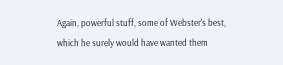Again, powerful stuff, some of Webster's best, which he surely would have wanted them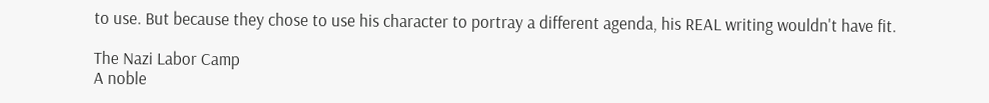to use. But because they chose to use his character to portray a different agenda, his REAL writing wouldn't have fit.

The Nazi Labor Camp
A noble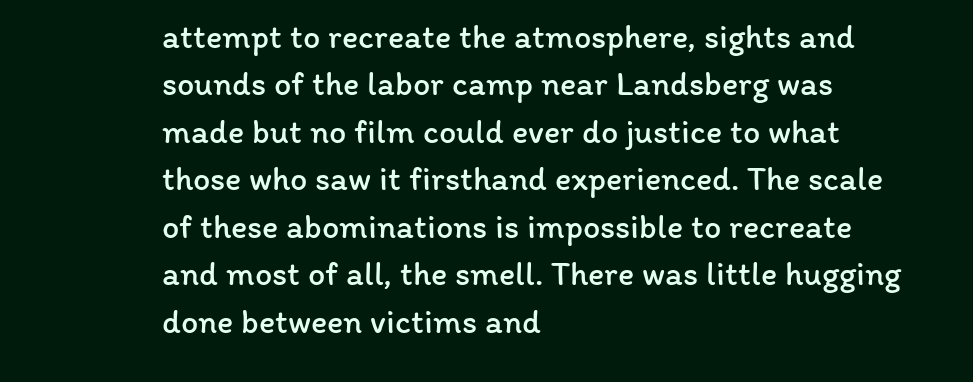attempt to recreate the atmosphere, sights and sounds of the labor camp near Landsberg was made but no film could ever do justice to what those who saw it firsthand experienced. The scale of these abominations is impossible to recreate and most of all, the smell. There was little hugging done between victims and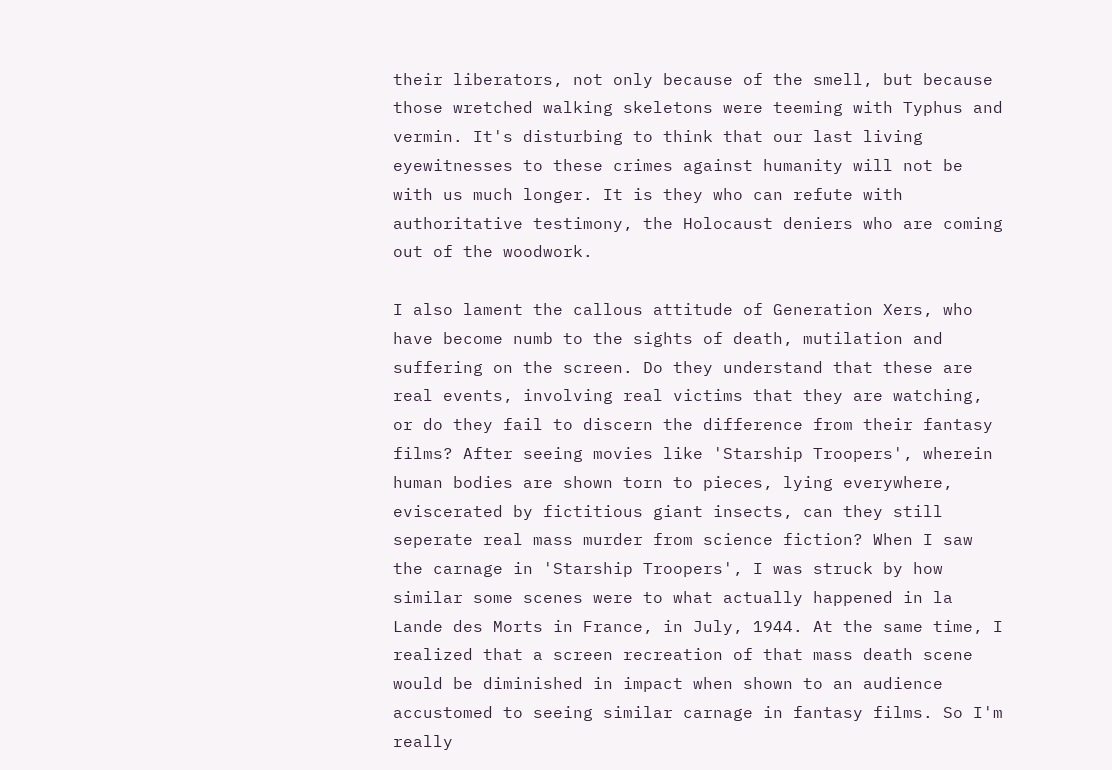their liberators, not only because of the smell, but because those wretched walking skeletons were teeming with Typhus and vermin. It's disturbing to think that our last living eyewitnesses to these crimes against humanity will not be with us much longer. It is they who can refute with authoritative testimony, the Holocaust deniers who are coming out of the woodwork.

I also lament the callous attitude of Generation Xers, who have become numb to the sights of death, mutilation and suffering on the screen. Do they understand that these are real events, involving real victims that they are watching, or do they fail to discern the difference from their fantasy films? After seeing movies like 'Starship Troopers', wherein human bodies are shown torn to pieces, lying everywhere, eviscerated by fictitious giant insects, can they still seperate real mass murder from science fiction? When I saw the carnage in 'Starship Troopers', I was struck by how similar some scenes were to what actually happened in la Lande des Morts in France, in July, 1944. At the same time, I realized that a screen recreation of that mass death scene would be diminished in impact when shown to an audience accustomed to seeing similar carnage in fantasy films. So I'm really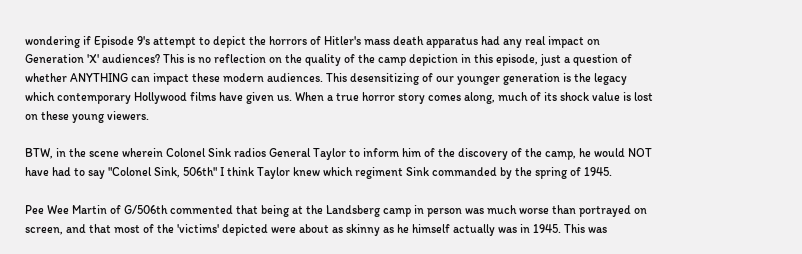wondering if Episode 9's attempt to depict the horrors of Hitler's mass death apparatus had any real impact on Generation 'X' audiences? This is no reflection on the quality of the camp depiction in this episode, just a question of whether ANYTHING can impact these modern audiences. This desensitizing of our younger generation is the legacy which contemporary Hollywood films have given us. When a true horror story comes along, much of its shock value is lost on these young viewers.

BTW, in the scene wherein Colonel Sink radios General Taylor to inform him of the discovery of the camp, he would NOT have had to say "Colonel Sink, 506th" I think Taylor knew which regiment Sink commanded by the spring of 1945.

Pee Wee Martin of G/506th commented that being at the Landsberg camp in person was much worse than portrayed on screen, and that most of the 'victims' depicted were about as skinny as he himself actually was in 1945. This was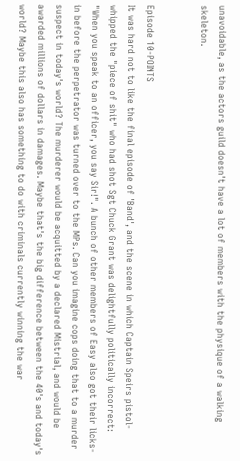unavoidable, as the actors guild doesn't have a lot of members with the physique of a walking skeleton.


Episode 10-POINTS
It was hard not to like the final episode of 'Band', and the scene in which Captain Speirs pistol-whipped the "piece of shit" who had shot Sgt Chuck Grant was delightfully politically incorrect: "When you speak to an officer, you say Sir!". A bunch of other members of Easy also got their licks-in before the perpetrator was turned over to the MPs. Can you imagine cops doing that to a murder suspect in today's world? The murderer would be acquitted by a declared Mistrial, and would be awarded millions of dollars in damages. Maybe that's the big difference between the 40's and today's world? Maybe this also has something to do with criminals currently winning the war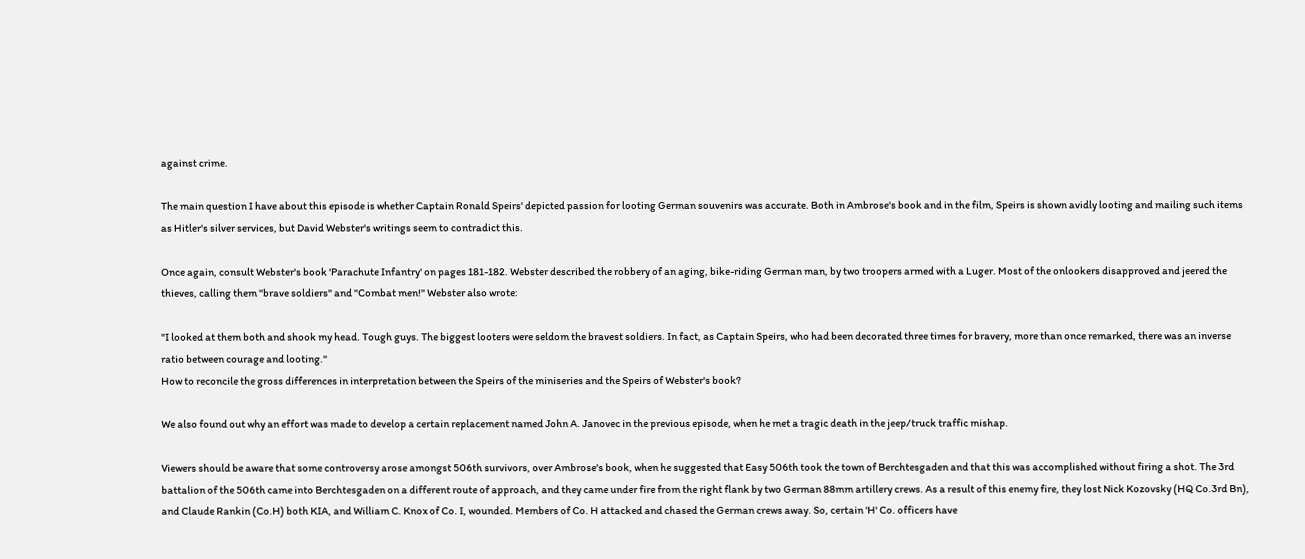against crime.

The main question I have about this episode is whether Captain Ronald Speirs' depicted passion for looting German souvenirs was accurate. Both in Ambrose's book and in the film, Speirs is shown avidly looting and mailing such items as Hitler's silver services, but David Webster's writings seem to contradict this.

Once again, consult Webster's book 'Parachute Infantry' on pages 181-182. Webster described the robbery of an aging, bike-riding German man, by two troopers armed with a Luger. Most of the onlookers disapproved and jeered the thieves, calling them "brave soldiers" and "Combat men!" Webster also wrote:

"I looked at them both and shook my head. Tough guys. The biggest looters were seldom the bravest soldiers. In fact, as Captain Speirs, who had been decorated three times for bravery, more than once remarked, there was an inverse ratio between courage and looting."
How to reconcile the gross differences in interpretation between the Speirs of the miniseries and the Speirs of Webster's book?

We also found out why an effort was made to develop a certain replacement named John A. Janovec in the previous episode, when he met a tragic death in the jeep/truck traffic mishap.

Viewers should be aware that some controversy arose amongst 506th survivors, over Ambrose's book, when he suggested that Easy 506th took the town of Berchtesgaden and that this was accomplished without firing a shot. The 3rd battalion of the 506th came into Berchtesgaden on a different route of approach, and they came under fire from the right flank by two German 88mm artillery crews. As a result of this enemy fire, they lost Nick Kozovsky (HQ Co.3rd Bn), and Claude Rankin (Co.H) both KIA, and William C. Knox of Co. I, wounded. Members of Co. H attacked and chased the German crews away. So, certain 'H' Co. officers have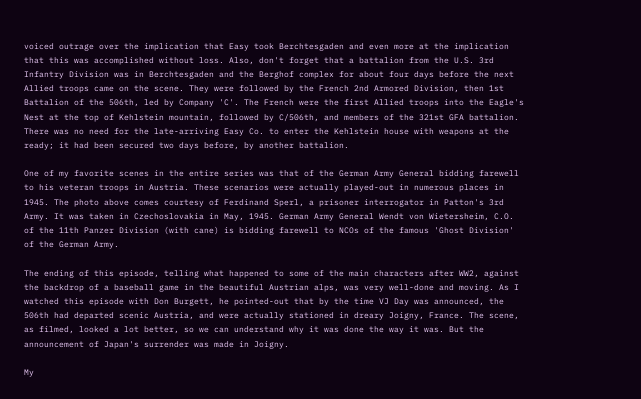voiced outrage over the implication that Easy took Berchtesgaden and even more at the implication that this was accomplished without loss. Also, don't forget that a battalion from the U.S. 3rd Infantry Division was in Berchtesgaden and the Berghof complex for about four days before the next Allied troops came on the scene. They were followed by the French 2nd Armored Division, then 1st Battalion of the 506th, led by Company 'C'. The French were the first Allied troops into the Eagle's Nest at the top of Kehlstein mountain, followed by C/506th, and members of the 321st GFA battalion. There was no need for the late-arriving Easy Co. to enter the Kehlstein house with weapons at the ready; it had been secured two days before, by another battalion.

One of my favorite scenes in the entire series was that of the German Army General bidding farewell to his veteran troops in Austria. These scenarios were actually played-out in numerous places in 1945. The photo above comes courtesy of Ferdinand Sperl, a prisoner interrogator in Patton's 3rd Army. It was taken in Czechoslovakia in May, 1945. German Army General Wendt von Wietersheim, C.O. of the 11th Panzer Division (with cane) is bidding farewell to NCOs of the famous 'Ghost Division' of the German Army.

The ending of this episode, telling what happened to some of the main characters after WW2, against the backdrop of a baseball game in the beautiful Austrian alps, was very well-done and moving. As I watched this episode with Don Burgett, he pointed-out that by the time VJ Day was announced, the 506th had departed scenic Austria, and were actually stationed in dreary Joigny, France. The scene, as filmed, looked a lot better, so we can understand why it was done the way it was. But the announcement of Japan's surrender was made in Joigny.

My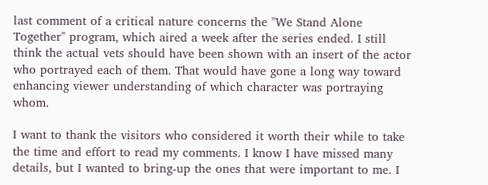last comment of a critical nature concerns the "We Stand Alone Together" program, which aired a week after the series ended. I still think the actual vets should have been shown with an insert of the actor who portrayed each of them. That would have gone a long way toward enhancing viewer understanding of which character was portraying whom.

I want to thank the visitors who considered it worth their while to take the time and effort to read my comments. I know I have missed many details, but I wanted to bring-up the ones that were important to me. I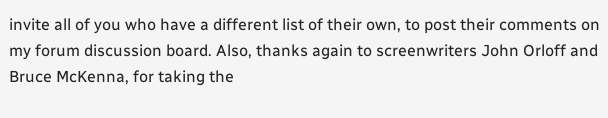invite all of you who have a different list of their own, to post their comments on my forum discussion board. Also, thanks again to screenwriters John Orloff and Bruce McKenna, for taking the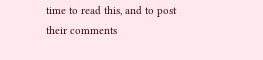time to read this, and to post their comments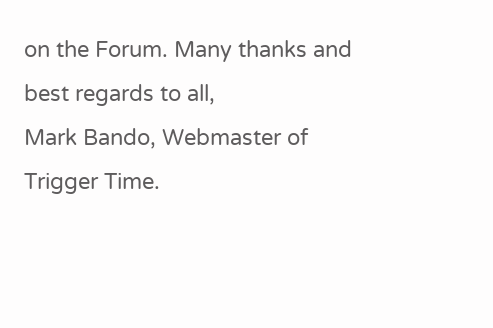on the Forum. Many thanks and best regards to all,
Mark Bando, Webmaster of Trigger Time.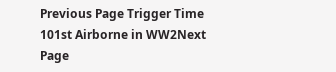Previous Page Trigger Time 101st Airborne in WW2Next Page